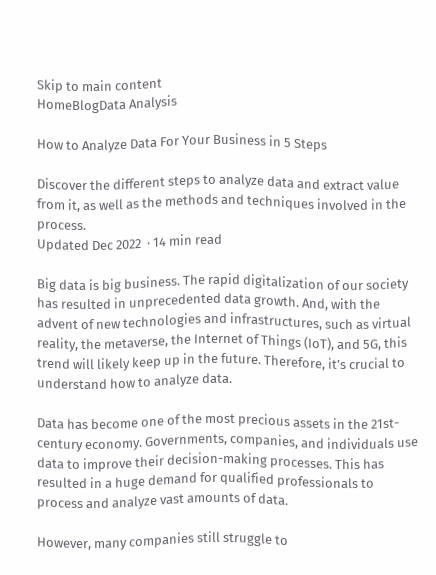Skip to main content
HomeBlogData Analysis

How to Analyze Data For Your Business in 5 Steps

Discover the different steps to analyze data and extract value from it, as well as the methods and techniques involved in the process.
Updated Dec 2022  · 14 min read

Big data is big business. The rapid digitalization of our society has resulted in unprecedented data growth. And, with the advent of new technologies and infrastructures, such as virtual reality, the metaverse, the Internet of Things (IoT), and 5G, this trend will likely keep up in the future. Therefore, it’s crucial to understand how to analyze data.

Data has become one of the most precious assets in the 21st-century economy. Governments, companies, and individuals use data to improve their decision-making processes. This has resulted in a huge demand for qualified professionals to process and analyze vast amounts of data.

However, many companies still struggle to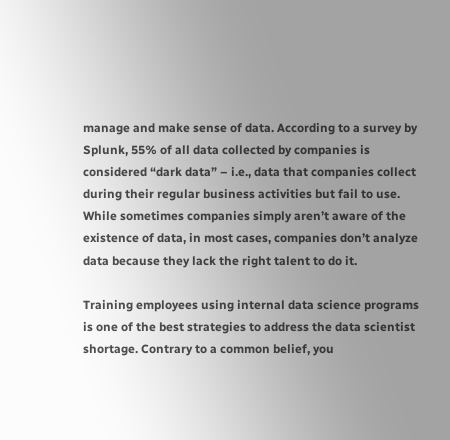manage and make sense of data. According to a survey by Splunk, 55% of all data collected by companies is considered “dark data” – i.e., data that companies collect during their regular business activities but fail to use. While sometimes companies simply aren’t aware of the existence of data, in most cases, companies don’t analyze data because they lack the right talent to do it.

Training employees using internal data science programs is one of the best strategies to address the data scientist shortage. Contrary to a common belief, you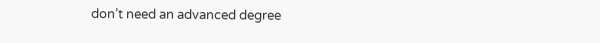don’t need an advanced degree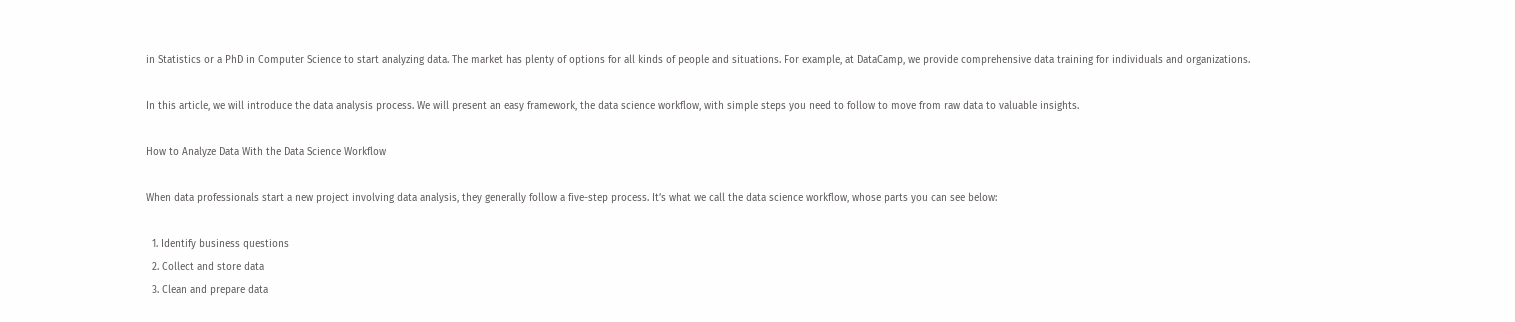in Statistics or a PhD in Computer Science to start analyzing data. The market has plenty of options for all kinds of people and situations. For example, at DataCamp, we provide comprehensive data training for individuals and organizations.

In this article, we will introduce the data analysis process. We will present an easy framework, the data science workflow, with simple steps you need to follow to move from raw data to valuable insights.

How to Analyze Data With the Data Science Workflow

When data professionals start a new project involving data analysis, they generally follow a five-step process. It’s what we call the data science workflow, whose parts you can see below:

  1. Identify business questions
  2. Collect and store data
  3. Clean and prepare data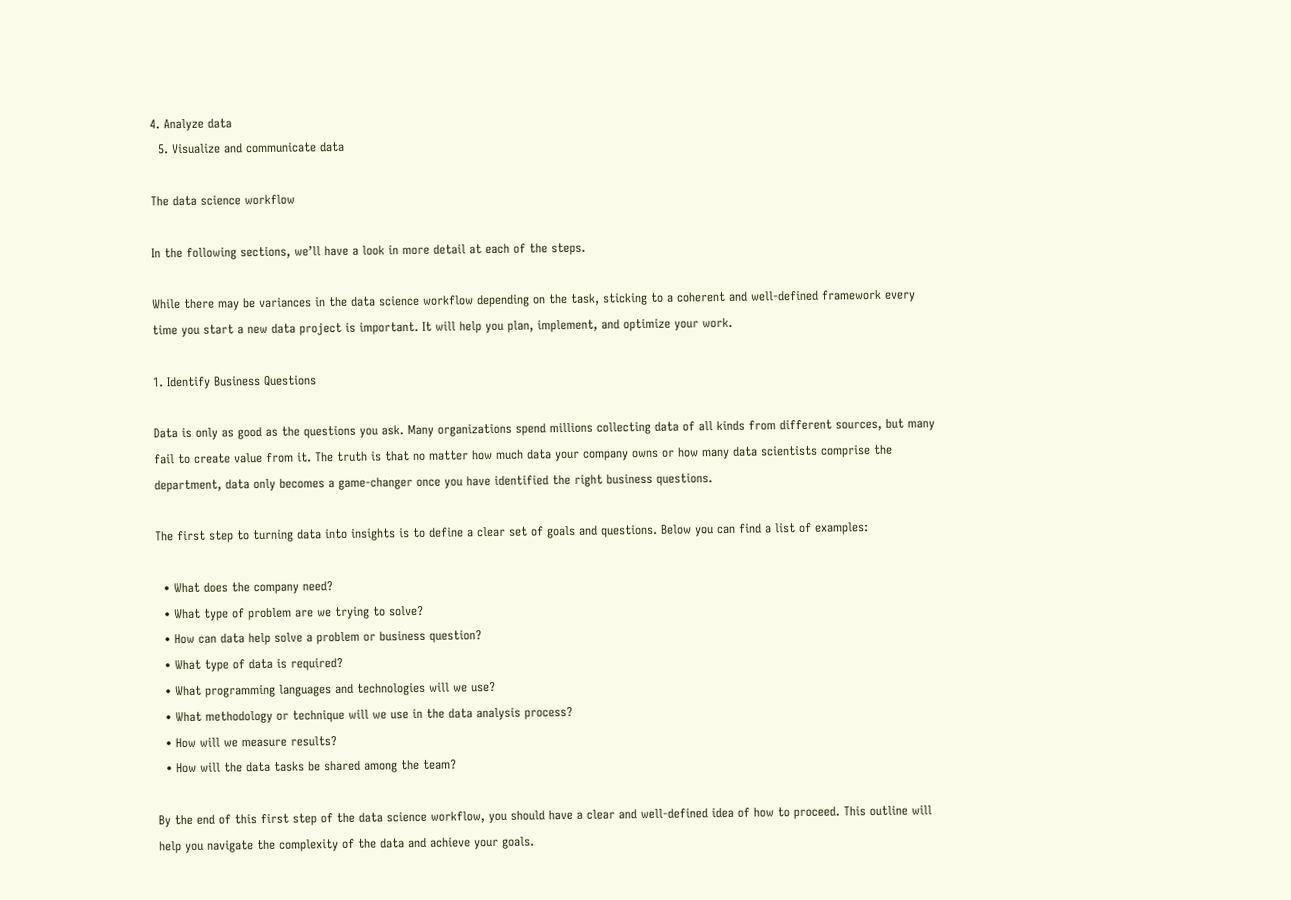4. Analyze data
  5. Visualize and communicate data

The data science workflow

In the following sections, we’ll have a look in more detail at each of the steps.

While there may be variances in the data science workflow depending on the task, sticking to a coherent and well-defined framework every time you start a new data project is important. It will help you plan, implement, and optimize your work.

1. Identify Business Questions

Data is only as good as the questions you ask. Many organizations spend millions collecting data of all kinds from different sources, but many fail to create value from it. The truth is that no matter how much data your company owns or how many data scientists comprise the department, data only becomes a game-changer once you have identified the right business questions.

The first step to turning data into insights is to define a clear set of goals and questions. Below you can find a list of examples:

  • What does the company need?
  • What type of problem are we trying to solve?
  • How can data help solve a problem or business question?
  • What type of data is required?
  • What programming languages and technologies will we use?
  • What methodology or technique will we use in the data analysis process?
  • How will we measure results?
  • How will the data tasks be shared among the team?

By the end of this first step of the data science workflow, you should have a clear and well-defined idea of how to proceed. This outline will help you navigate the complexity of the data and achieve your goals.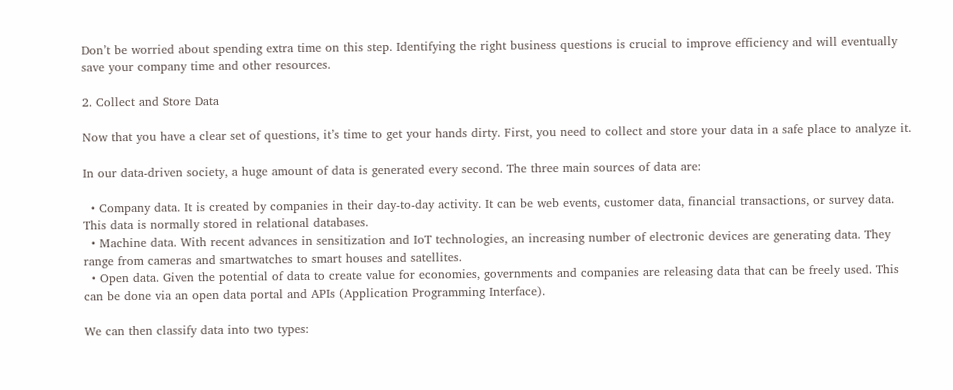Don’t be worried about spending extra time on this step. Identifying the right business questions is crucial to improve efficiency and will eventually save your company time and other resources.

2. Collect and Store Data

Now that you have a clear set of questions, it’s time to get your hands dirty. First, you need to collect and store your data in a safe place to analyze it.

In our data-driven society, a huge amount of data is generated every second. The three main sources of data are:

  • Company data. It is created by companies in their day-to-day activity. It can be web events, customer data, financial transactions, or survey data. This data is normally stored in relational databases.
  • Machine data. With recent advances in sensitization and IoT technologies, an increasing number of electronic devices are generating data. They range from cameras and smartwatches to smart houses and satellites.
  • Open data. Given the potential of data to create value for economies, governments and companies are releasing data that can be freely used. This can be done via an open data portal and APIs (Application Programming Interface).

We can then classify data into two types: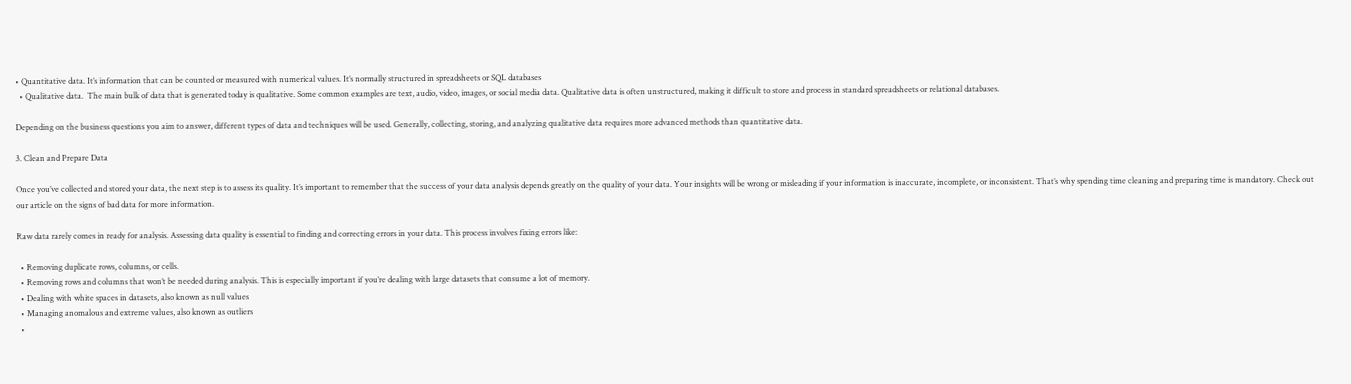• Quantitative data. It’s information that can be counted or measured with numerical values. It’s normally structured in spreadsheets or SQL databases
  • Qualitative data.  The main bulk of data that is generated today is qualitative. Some common examples are text, audio, video, images, or social media data. Qualitative data is often unstructured, making it difficult to store and process in standard spreadsheets or relational databases.

Depending on the business questions you aim to answer, different types of data and techniques will be used. Generally, collecting, storing, and analyzing qualitative data requires more advanced methods than quantitative data.

3. Clean and Prepare Data

Once you’ve collected and stored your data, the next step is to assess its quality. It’s important to remember that the success of your data analysis depends greatly on the quality of your data. Your insights will be wrong or misleading if your information is inaccurate, incomplete, or inconsistent. That’s why spending time cleaning and preparing time is mandatory. Check out our article on the signs of bad data for more information.

Raw data rarely comes in ready for analysis. Assessing data quality is essential to finding and correcting errors in your data. This process involves fixing errors like:

  • Removing duplicate rows, columns, or cells.
  • Removing rows and columns that won’t be needed during analysis. This is especially important if you’re dealing with large datasets that consume a lot of memory.
  • Dealing with white spaces in datasets, also known as null values
  • Managing anomalous and extreme values, also known as outliers
  •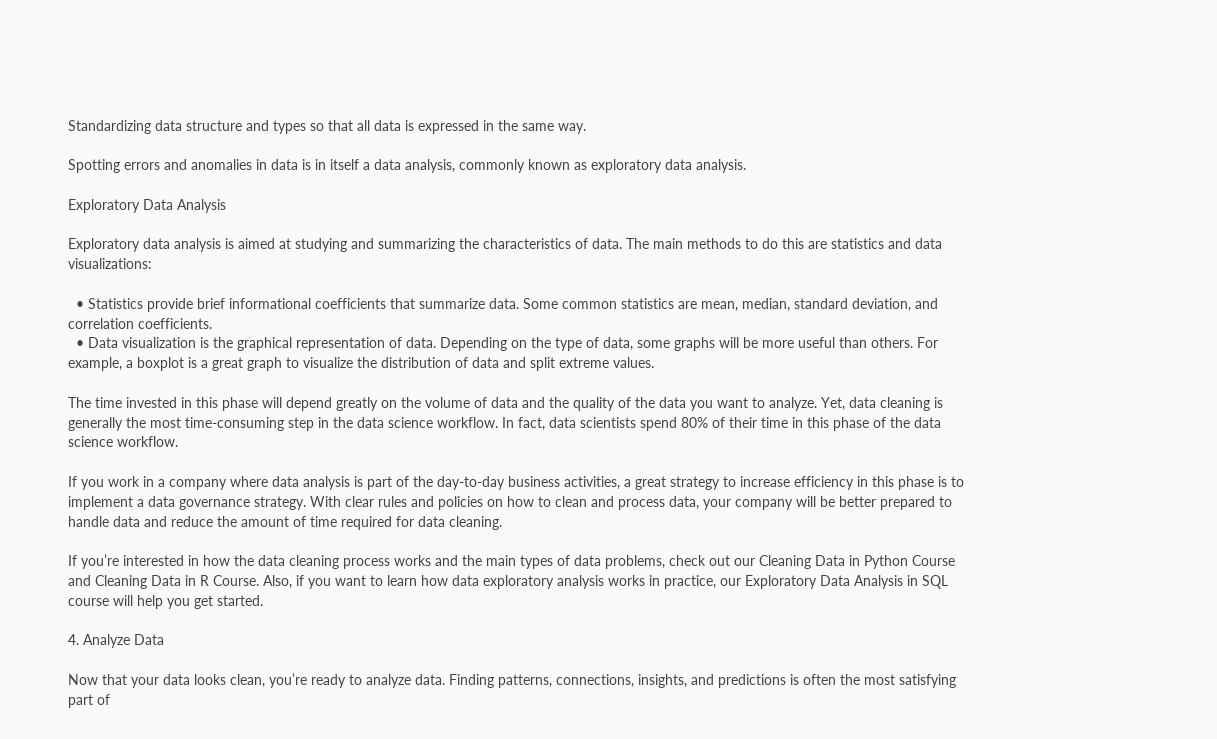Standardizing data structure and types so that all data is expressed in the same way.

Spotting errors and anomalies in data is in itself a data analysis, commonly known as exploratory data analysis.

Exploratory Data Analysis

Exploratory data analysis is aimed at studying and summarizing the characteristics of data. The main methods to do this are statistics and data visualizations:

  • Statistics provide brief informational coefficients that summarize data. Some common statistics are mean, median, standard deviation, and correlation coefficients.
  • Data visualization is the graphical representation of data. Depending on the type of data, some graphs will be more useful than others. For example, a boxplot is a great graph to visualize the distribution of data and split extreme values.

The time invested in this phase will depend greatly on the volume of data and the quality of the data you want to analyze. Yet, data cleaning is generally the most time-consuming step in the data science workflow. In fact, data scientists spend 80% of their time in this phase of the data science workflow.

If you work in a company where data analysis is part of the day-to-day business activities, a great strategy to increase efficiency in this phase is to implement a data governance strategy. With clear rules and policies on how to clean and process data, your company will be better prepared to handle data and reduce the amount of time required for data cleaning.

If you’re interested in how the data cleaning process works and the main types of data problems, check out our Cleaning Data in Python Course and Cleaning Data in R Course. Also, if you want to learn how data exploratory analysis works in practice, our Exploratory Data Analysis in SQL course will help you get started.

4. Analyze Data

Now that your data looks clean, you’re ready to analyze data. Finding patterns, connections, insights, and predictions is often the most satisfying part of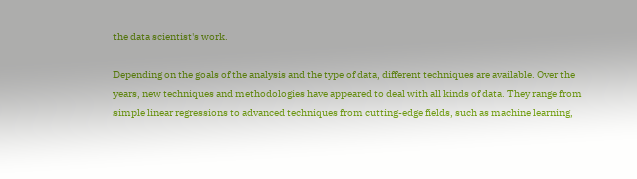the data scientist's work.

Depending on the goals of the analysis and the type of data, different techniques are available. Over the years, new techniques and methodologies have appeared to deal with all kinds of data. They range from simple linear regressions to advanced techniques from cutting-edge fields, such as machine learning,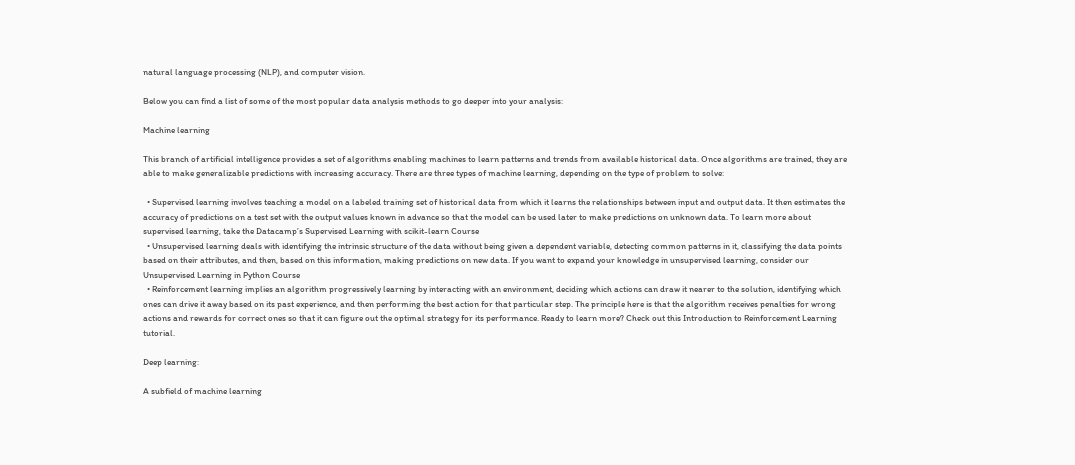natural language processing (NLP), and computer vision.

Below you can find a list of some of the most popular data analysis methods to go deeper into your analysis:

Machine learning

This branch of artificial intelligence provides a set of algorithms enabling machines to learn patterns and trends from available historical data. Once algorithms are trained, they are able to make generalizable predictions with increasing accuracy. There are three types of machine learning, depending on the type of problem to solve:

  • Supervised learning involves teaching a model on a labeled training set of historical data from which it learns the relationships between input and output data. It then estimates the accuracy of predictions on a test set with the output values known in advance so that the model can be used later to make predictions on unknown data. To learn more about supervised learning, take the Datacamp’s Supervised Learning with scikit-learn Course
  • Unsupervised learning deals with identifying the intrinsic structure of the data without being given a dependent variable, detecting common patterns in it, classifying the data points based on their attributes, and then, based on this information, making predictions on new data. If you want to expand your knowledge in unsupervised learning, consider our Unsupervised Learning in Python Course
  • Reinforcement learning implies an algorithm progressively learning by interacting with an environment, deciding which actions can draw it nearer to the solution, identifying which ones can drive it away based on its past experience, and then performing the best action for that particular step. The principle here is that the algorithm receives penalties for wrong actions and rewards for correct ones so that it can figure out the optimal strategy for its performance. Ready to learn more? Check out this Introduction to Reinforcement Learning tutorial.

Deep learning:

A subfield of machine learning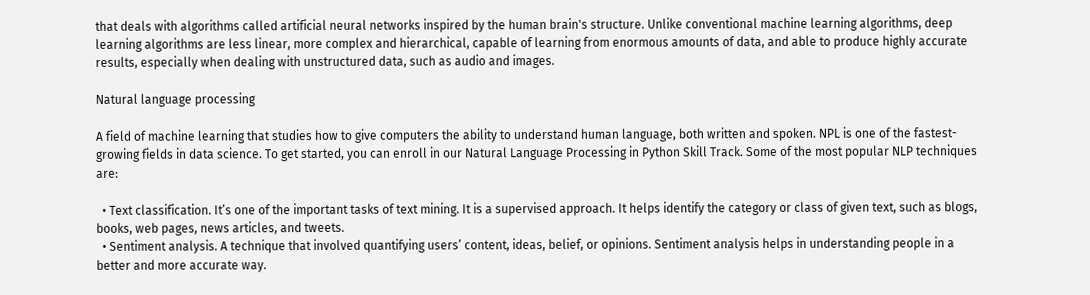that deals with algorithms called artificial neural networks inspired by the human brain's structure. Unlike conventional machine learning algorithms, deep learning algorithms are less linear, more complex and hierarchical, capable of learning from enormous amounts of data, and able to produce highly accurate results, especially when dealing with unstructured data, such as audio and images.

Natural language processing

A field of machine learning that studies how to give computers the ability to understand human language, both written and spoken. NPL is one of the fastest-growing fields in data science. To get started, you can enroll in our Natural Language Processing in Python Skill Track. Some of the most popular NLP techniques are:

  • Text classification. It’s one of the important tasks of text mining. It is a supervised approach. It helps identify the category or class of given text, such as blogs, books, web pages, news articles, and tweets.
  • Sentiment analysis. A technique that involved quantifying users’ content, ideas, belief, or opinions. Sentiment analysis helps in understanding people in a better and more accurate way.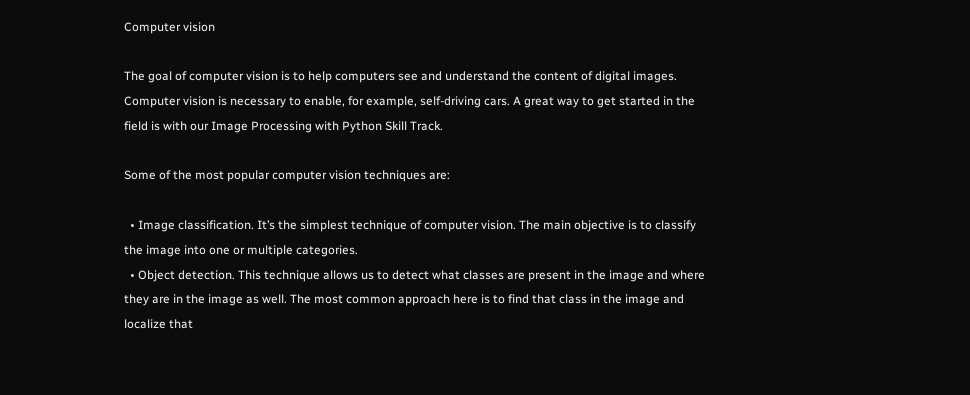Computer vision

The goal of computer vision is to help computers see and understand the content of digital images. Computer vision is necessary to enable, for example, self-driving cars. A great way to get started in the field is with our Image Processing with Python Skill Track.

Some of the most popular computer vision techniques are:

  • Image classification. It’s the simplest technique of computer vision. The main objective is to classify the image into one or multiple categories.
  • Object detection. This technique allows us to detect what classes are present in the image and where they are in the image as well. The most common approach here is to find that class in the image and localize that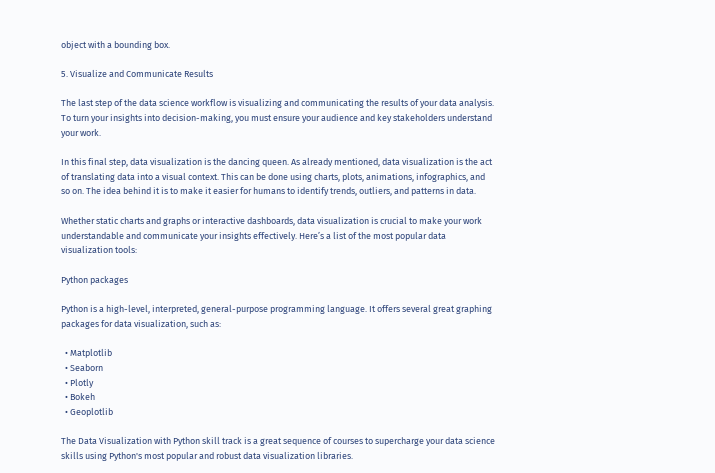object with a bounding box.

5. Visualize and Communicate Results

The last step of the data science workflow is visualizing and communicating the results of your data analysis. To turn your insights into decision-making, you must ensure your audience and key stakeholders understand your work.

In this final step, data visualization is the dancing queen. As already mentioned, data visualization is the act of translating data into a visual context. This can be done using charts, plots, animations, infographics, and so on. The idea behind it is to make it easier for humans to identify trends, outliers, and patterns in data.

Whether static charts and graphs or interactive dashboards, data visualization is crucial to make your work understandable and communicate your insights effectively. Here’s a list of the most popular data visualization tools:

Python packages

Python is a high-level, interpreted, general-purpose programming language. It offers several great graphing packages for data visualization, such as:

  • Matplotlib
  • Seaborn
  • Plotly
  • Bokeh
  • Geoplotlib

The Data Visualization with Python skill track is a great sequence of courses to supercharge your data science skills using Python's most popular and robust data visualization libraries.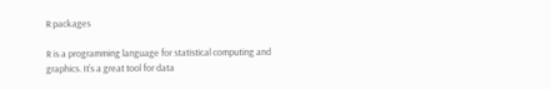R packages

R is a programming language for statistical computing and graphics. It’s a great tool for data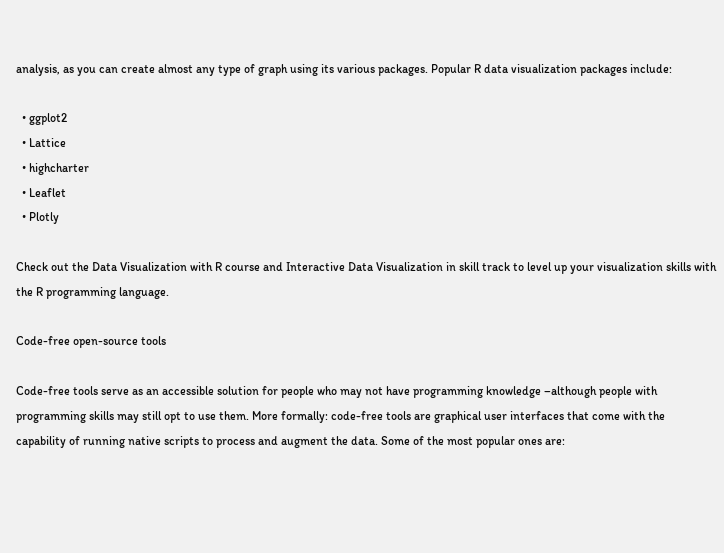analysis, as you can create almost any type of graph using its various packages. Popular R data visualization packages include:

  • ggplot2
  • Lattice
  • highcharter
  • Leaflet
  • Plotly

Check out the Data Visualization with R course and Interactive Data Visualization in skill track to level up your visualization skills with the R programming language.

Code-free open-source tools

Code-free tools serve as an accessible solution for people who may not have programming knowledge –although people with programming skills may still opt to use them. More formally: code-free tools are graphical user interfaces that come with the capability of running native scripts to process and augment the data. Some of the most popular ones are: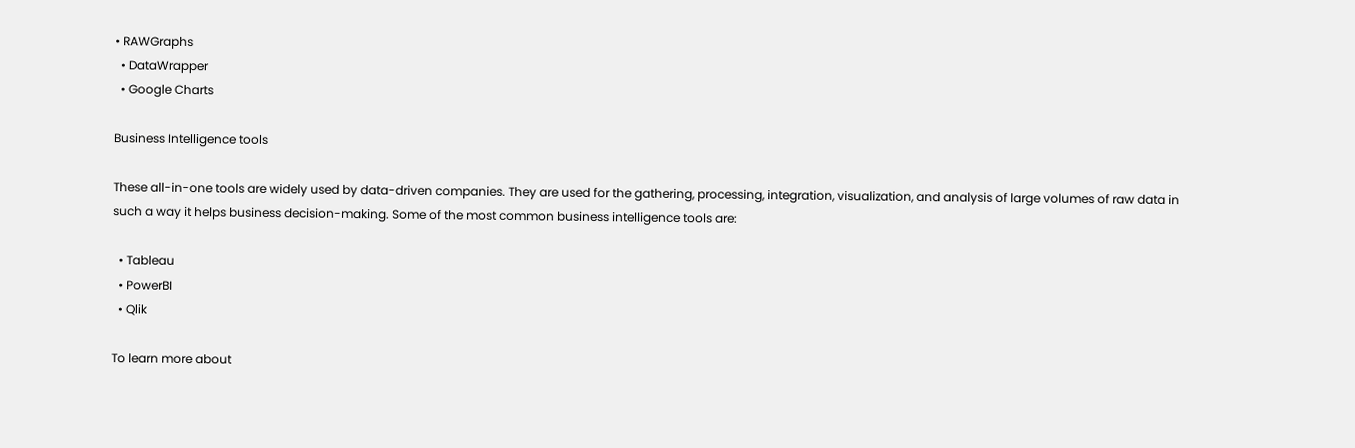• RAWGraphs
  • DataWrapper
  • Google Charts

Business Intelligence tools

These all-in-one tools are widely used by data-driven companies. They are used for the gathering, processing, integration, visualization, and analysis of large volumes of raw data in such a way it helps business decision-making. Some of the most common business intelligence tools are:

  • Tableau
  • PowerBI
  • Qlik

To learn more about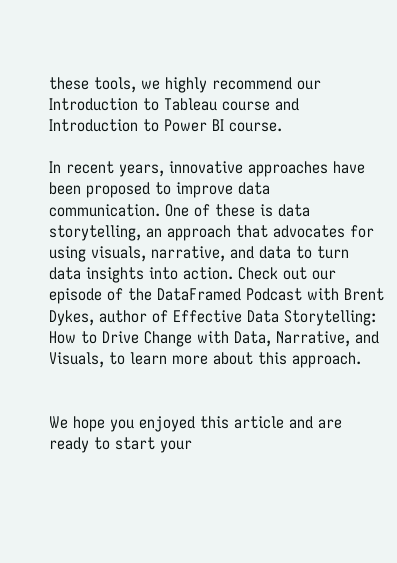these tools, we highly recommend our Introduction to Tableau course and Introduction to Power BI course.

In recent years, innovative approaches have been proposed to improve data communication. One of these is data storytelling, an approach that advocates for using visuals, narrative, and data to turn data insights into action. Check out our episode of the DataFramed Podcast with Brent Dykes, author of Effective Data Storytelling: How to Drive Change with Data, Narrative, and Visuals, to learn more about this approach.


We hope you enjoyed this article and are ready to start your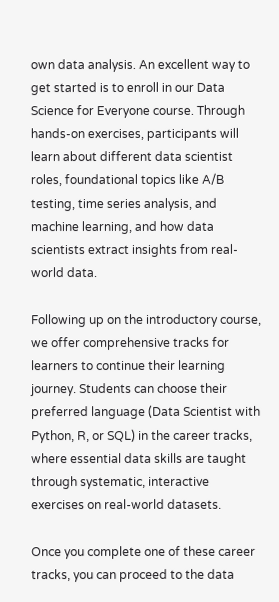own data analysis. An excellent way to get started is to enroll in our Data Science for Everyone course. Through hands-on exercises, participants will learn about different data scientist roles, foundational topics like A/B testing, time series analysis, and machine learning, and how data scientists extract insights from real-world data.

Following up on the introductory course, we offer comprehensive tracks for learners to continue their learning journey. Students can choose their preferred language (Data Scientist with Python, R, or SQL) in the career tracks, where essential data skills are taught through systematic, interactive exercises on real-world datasets.

Once you complete one of these career tracks, you can proceed to the data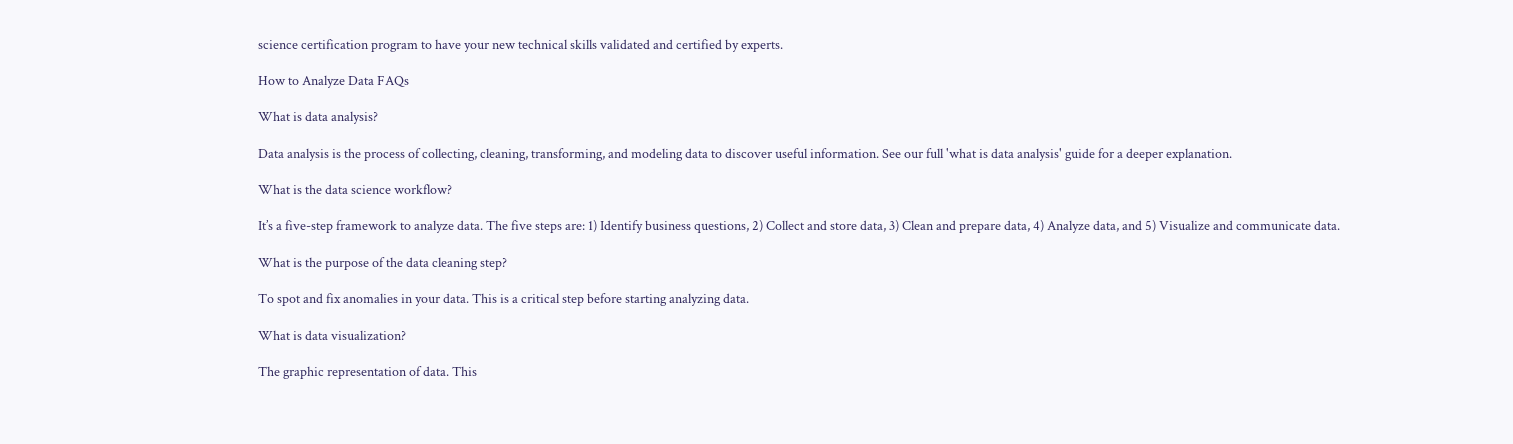science certification program to have your new technical skills validated and certified by experts.

How to Analyze Data FAQs

What is data analysis?

Data analysis is the process of collecting, cleaning, transforming, and modeling data to discover useful information. See our full 'what is data analysis' guide for a deeper explanation.

What is the data science workflow?

It’s a five-step framework to analyze data. The five steps are: 1) Identify business questions, 2) Collect and store data, 3) Clean and prepare data, 4) Analyze data, and 5) Visualize and communicate data.

What is the purpose of the data cleaning step?

To spot and fix anomalies in your data. This is a critical step before starting analyzing data.

What is data visualization?

The graphic representation of data. This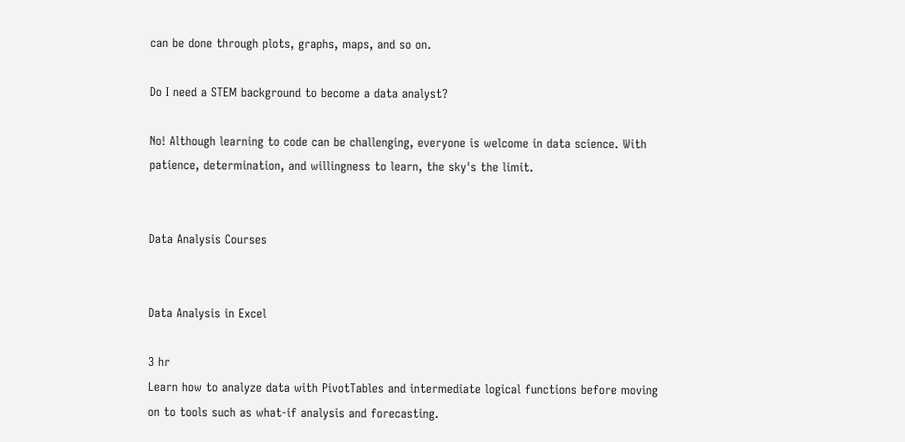can be done through plots, graphs, maps, and so on.

Do I need a STEM background to become a data analyst?

No! Although learning to code can be challenging, everyone is welcome in data science. With patience, determination, and willingness to learn, the sky's the limit.


Data Analysis Courses


Data Analysis in Excel

3 hr
Learn how to analyze data with PivotTables and intermediate logical functions before moving on to tools such as what-if analysis and forecasting.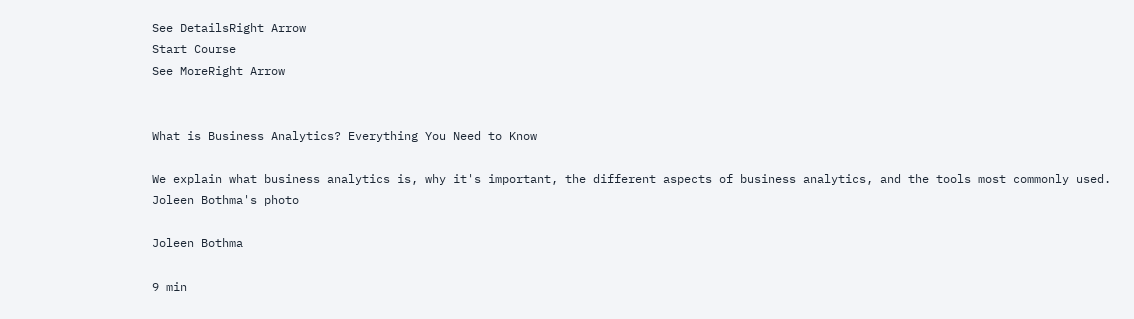See DetailsRight Arrow
Start Course
See MoreRight Arrow


What is Business Analytics? Everything You Need to Know

We explain what business analytics is, why it's important, the different aspects of business analytics, and the tools most commonly used.
Joleen Bothma's photo

Joleen Bothma

9 min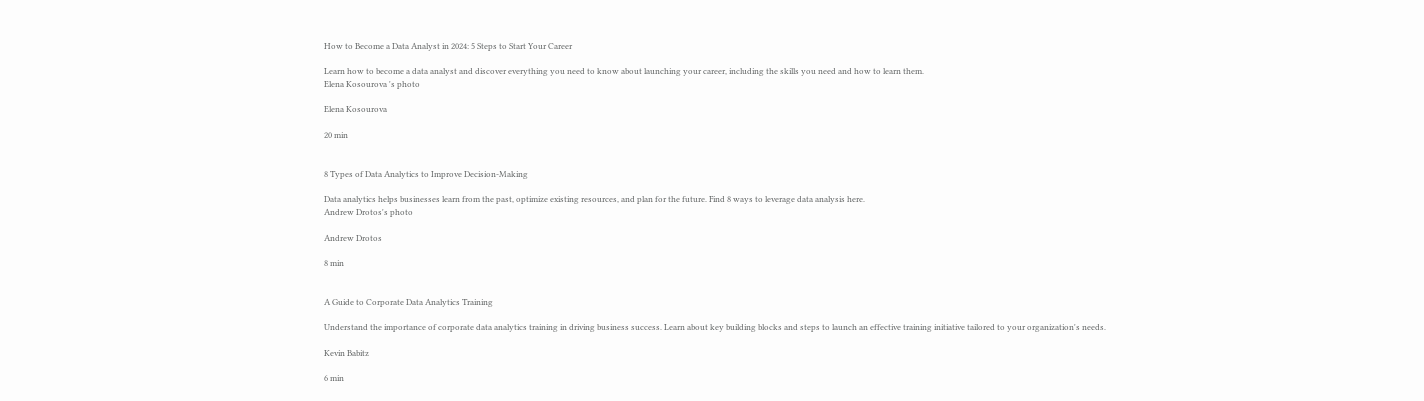How to Become a Data Analyst in 2024: 5 Steps to Start Your Career

Learn how to become a data analyst and discover everything you need to know about launching your career, including the skills you need and how to learn them.
Elena Kosourova 's photo

Elena Kosourova

20 min


8 Types of Data Analytics to Improve Decision-Making

Data analytics helps businesses learn from the past, optimize existing resources, and plan for the future. Find 8 ways to leverage data analysis here.
Andrew Drotos's photo

Andrew Drotos

8 min


A Guide to Corporate Data Analytics Training

Understand the importance of corporate data analytics training in driving business success. Learn about key building blocks and steps to launch an effective training initiative tailored to your organization's needs.

Kevin Babitz

6 min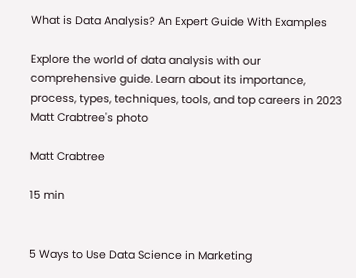What is Data Analysis? An Expert Guide With Examples

Explore the world of data analysis with our comprehensive guide. Learn about its importance, process, types, techniques, tools, and top careers in 2023
Matt Crabtree's photo

Matt Crabtree

15 min


5 Ways to Use Data Science in Marketing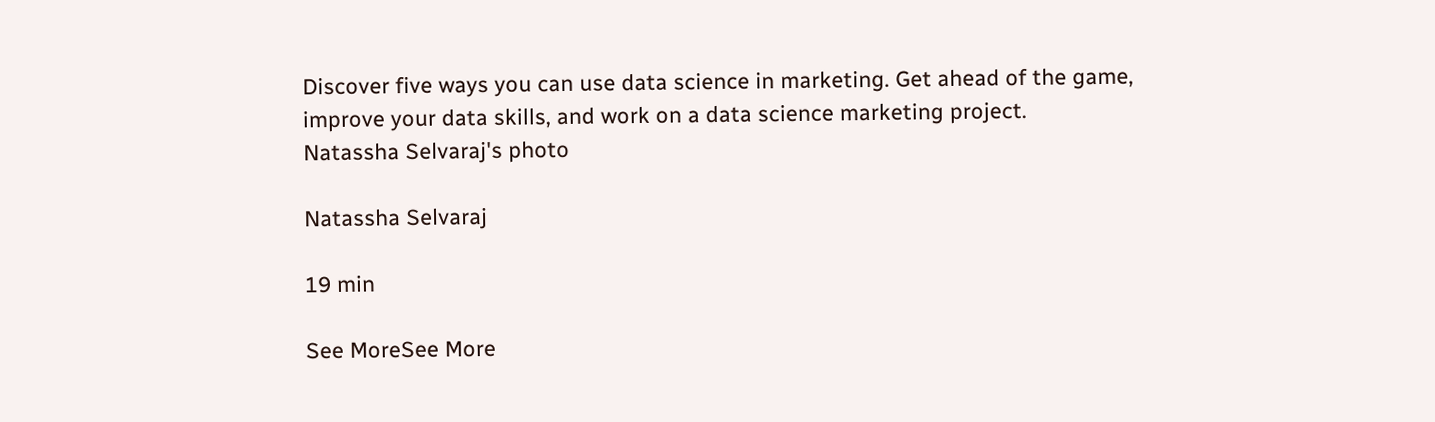Discover five ways you can use data science in marketing. Get ahead of the game, improve your data skills, and work on a data science marketing project.
Natassha Selvaraj's photo

Natassha Selvaraj

19 min

See MoreSee More